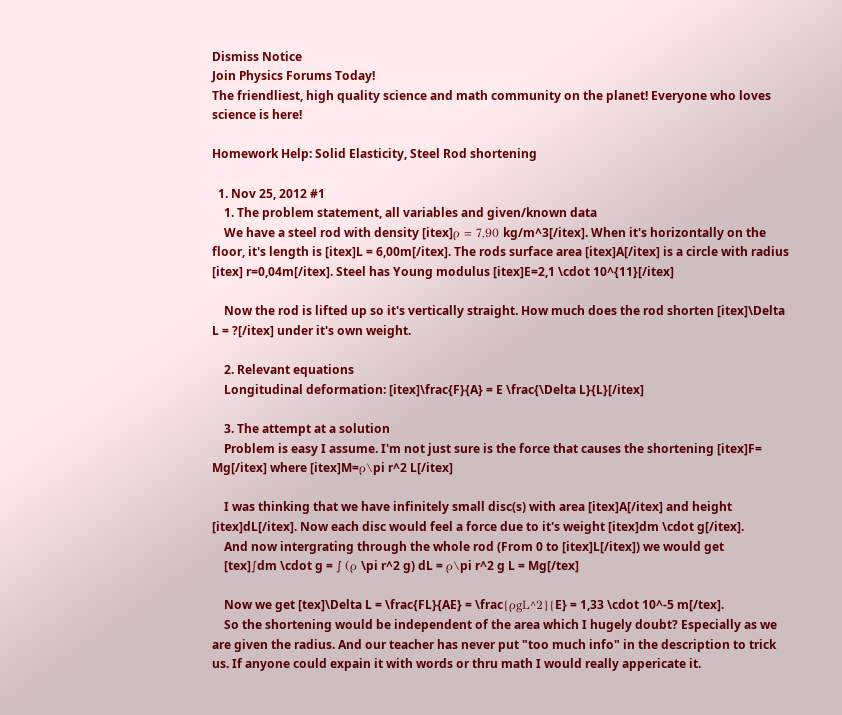Dismiss Notice
Join Physics Forums Today!
The friendliest, high quality science and math community on the planet! Everyone who loves science is here!

Homework Help: Solid Elasticity, Steel Rod shortening

  1. Nov 25, 2012 #1
    1. The problem statement, all variables and given/known data
    We have a steel rod with density [itex]ρ = 7,90 kg/m^3[/itex]. When it's horizontally on the floor, it's length is [itex]L = 6,00m[/itex]. The rods surface area [itex]A[/itex] is a circle with radius [itex] r=0,04m[/itex]. Steel has Young modulus [itex]E=2,1 \cdot 10^{11}[/itex]

    Now the rod is lifted up so it's vertically straight. How much does the rod shorten [itex]\Delta L = ?[/itex] under it's own weight.

    2. Relevant equations
    Longitudinal deformation: [itex]\frac{F}{A} = E \frac{\Delta L}{L}[/itex]

    3. The attempt at a solution
    Problem is easy I assume. I'm not just sure is the force that causes the shortening [itex]F= Mg[/itex] where [itex]M=ρ\pi r^2 L[/itex]

    I was thinking that we have infinitely small disc(s) with area [itex]A[/itex] and height [itex]dL[/itex]. Now each disc would feel a force due to it's weight [itex]dm \cdot g[/itex].
    And now intergrating through the whole rod (From 0 to [itex]L[/itex]) we would get
    [tex]∫dm \cdot g = ∫ (ρ \pi r^2 g) dL = ρ\pi r^2 g L = Mg[/tex]

    Now we get [tex]\Delta L = \frac{FL}{AE} = \frac{ρgL^2}{E} = 1,33 \cdot 10^-5 m[/tex].
    So the shortening would be independent of the area which I hugely doubt? Especially as we are given the radius. And our teacher has never put "too much info" in the description to trick us. If anyone could expain it with words or thru math I would really appericate it.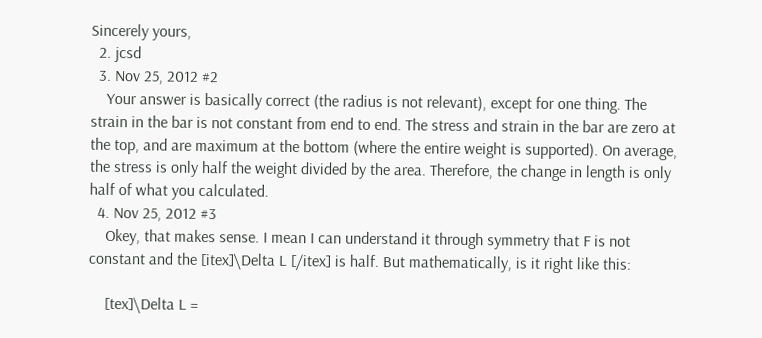Sincerely yours,
  2. jcsd
  3. Nov 25, 2012 #2
    Your answer is basically correct (the radius is not relevant), except for one thing. The strain in the bar is not constant from end to end. The stress and strain in the bar are zero at the top, and are maximum at the bottom (where the entire weight is supported). On average, the stress is only half the weight divided by the area. Therefore, the change in length is only half of what you calculated.
  4. Nov 25, 2012 #3
    Okey, that makes sense. I mean I can understand it through symmetry that F is not constant and the [itex]\Delta L [/itex] is half. But mathematically, is it right like this:

    [tex]\Delta L =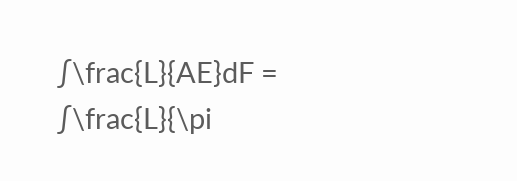∫\frac{L}{AE}dF = ∫\frac{L}{\pi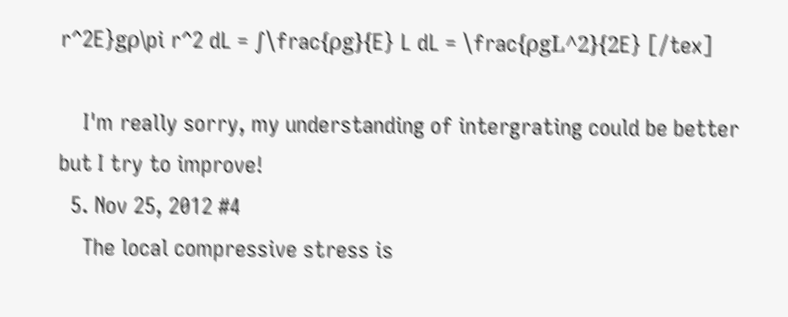r^2E}gρ\pi r^2 dL = ∫\frac{ρg}{E} L dL = \frac{ρgL^2}{2E} [/tex]

    I'm really sorry, my understanding of intergrating could be better but I try to improve!
  5. Nov 25, 2012 #4
    The local compressive stress is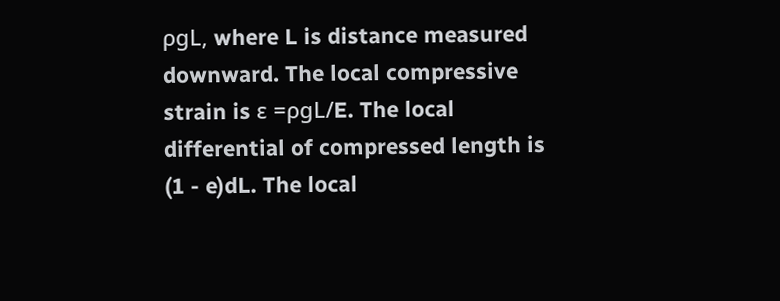ρgL, where L is distance measured downward. The local compressive strain is ε =ρgL/E. The local differential of compressed length is (1 - e)dL. The local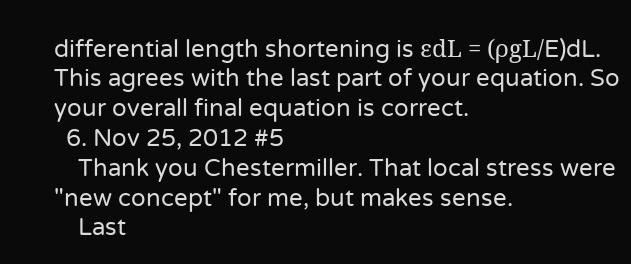differential length shortening is εdL = (ρgL/E)dL. This agrees with the last part of your equation. So your overall final equation is correct.
  6. Nov 25, 2012 #5
    Thank you Chestermiller. That local stress were "new concept" for me, but makes sense.
    Last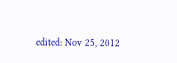edited: Nov 25, 2012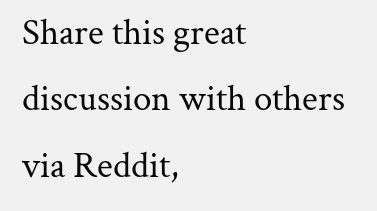Share this great discussion with others via Reddit,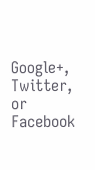Google+, Twitter, or Facebook